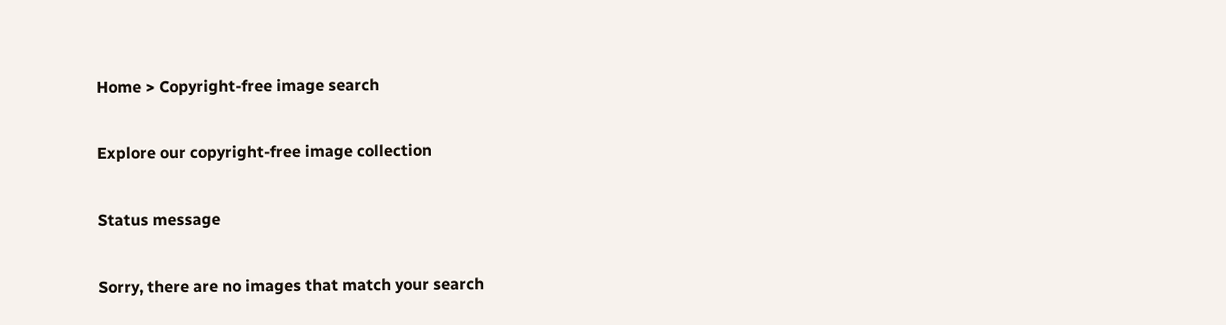Home > Copyright-free image search

Explore our copyright-free image collection

Status message

Sorry, there are no images that match your search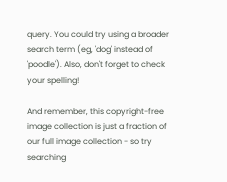query. You could try using a broader search term (eg, 'dog' instead of 'poodle'). Also, don't forget to check your spelling!

And remember, this copyright-free image collection is just a fraction of our full image collection - so try searching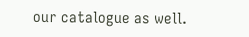our catalogue as well.